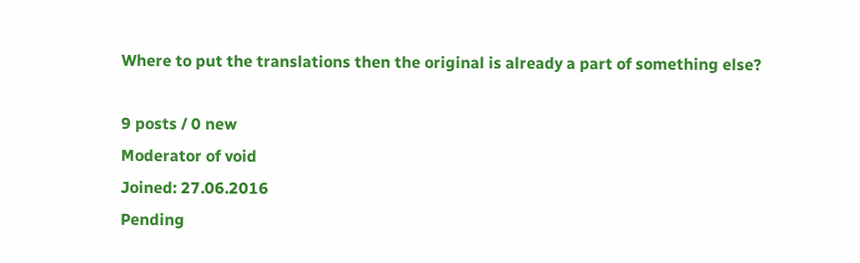Where to put the translations then the original is already a part of something else?

9 posts / 0 new
Moderator of void
Joined: 27.06.2016
Pending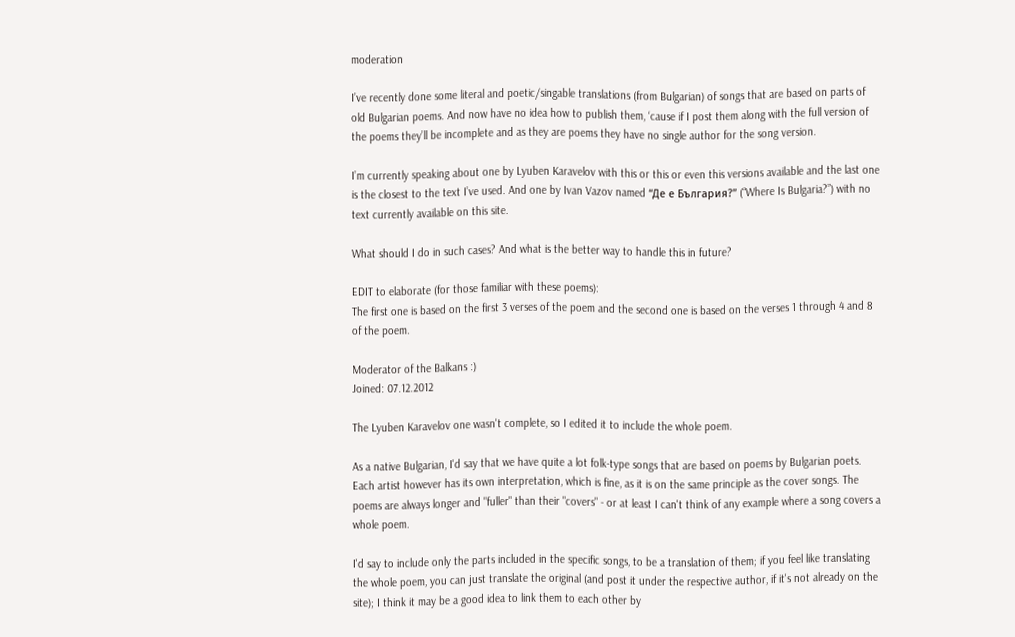moderation

I’ve recently done some literal and poetic/singable translations (from Bulgarian) of songs that are based on parts of old Bulgarian poems. And now have no idea how to publish them, ‘cause if I post them along with the full version of the poems they’ll be incomplete and as they are poems they have no single author for the song version.

I’m currently speaking about one by Lyuben Karavelov with this or this or even this versions available and the last one is the closest to the text I’ve used. And one by Ivan Vazov named “Де е България?” (“Where Is Bulgaria?”) with no text currently available on this site.

What should I do in such cases? And what is the better way to handle this in future?

EDIT to elaborate (for those familiar with these poems):
The first one is based on the first 3 verses of the poem and the second one is based on the verses 1 through 4 and 8 of the poem.

Moderator of the Balkans :)
Joined: 07.12.2012

The Lyuben Karavelov one wasn't complete, so I edited it to include the whole poem.

As a native Bulgarian, I'd say that we have quite a lot folk-type songs that are based on poems by Bulgarian poets. Each artist however has its own interpretation, which is fine, as it is on the same principle as the cover songs. The poems are always longer and "fuller" than their "covers" - or at least I can't think of any example where a song covers a whole poem.

I'd say to include only the parts included in the specific songs, to be a translation of them; if you feel like translating the whole poem, you can just translate the original (and post it under the respective author, if it's not already on the site); I think it may be a good idea to link them to each other by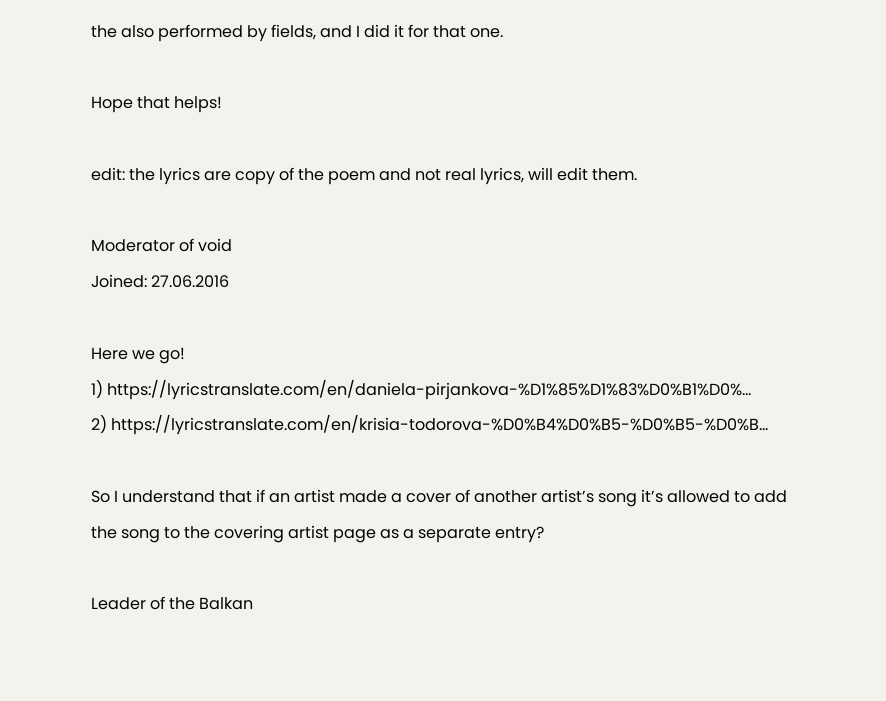the also performed by fields, and I did it for that one.

Hope that helps!

edit: the lyrics are copy of the poem and not real lyrics, will edit them.

Moderator of void
Joined: 27.06.2016

Here we go!
1) https://lyricstranslate.com/en/daniela-pirjankova-%D1%85%D1%83%D0%B1%D0%...
2) https://lyricstranslate.com/en/krisia-todorova-%D0%B4%D0%B5-%D0%B5-%D0%B...

So I understand that if an artist made a cover of another artist’s song it’s allowed to add the song to the covering artist page as a separate entry?

Leader of the Balkan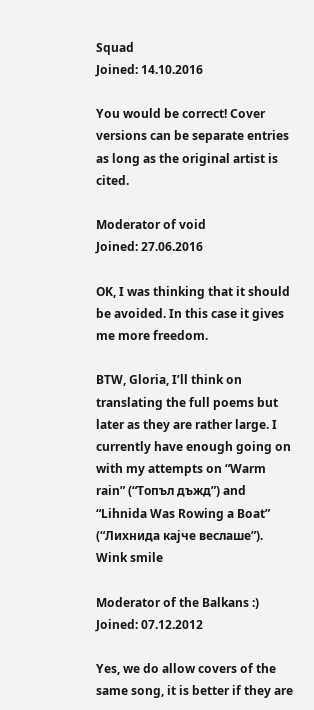Squad
Joined: 14.10.2016

You would be correct! Cover versions can be separate entries as long as the original artist is cited.

Moderator of void
Joined: 27.06.2016

OK, I was thinking that it should be avoided. In this case it gives me more freedom.

BTW, Gloria, I’ll think on translating the full poems but later as they are rather large. I currently have enough going on with my attempts on “Warm rain” (“Топъл дъжд”) and “Lihnida Was Rowing a Boat” (“Лихнида кајче веслаше”). Wink smile

Moderator of the Balkans :)
Joined: 07.12.2012

Yes, we do allow covers of the same song, it is better if they are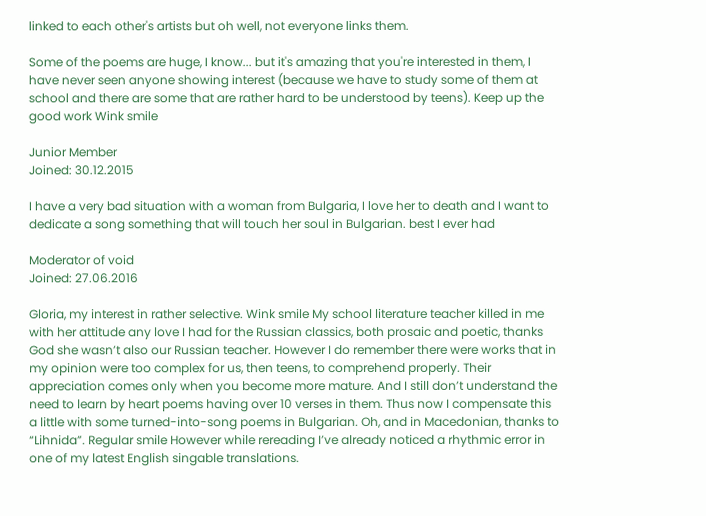linked to each other's artists but oh well, not everyone links them.

Some of the poems are huge, I know... but it's amazing that you're interested in them, I have never seen anyone showing interest (because we have to study some of them at school and there are some that are rather hard to be understood by teens). Keep up the good work Wink smile

Junior Member
Joined: 30.12.2015

I have a very bad situation with a woman from Bulgaria, I love her to death and I want to dedicate a song something that will touch her soul in Bulgarian. best I ever had

Moderator of void
Joined: 27.06.2016

Gloria, my interest in rather selective. Wink smile My school literature teacher killed in me with her attitude any love I had for the Russian classics, both prosaic and poetic, thanks God she wasn’t also our Russian teacher. However I do remember there were works that in my opinion were too complex for us, then teens, to comprehend properly. Their appreciation comes only when you become more mature. And I still don’t understand the need to learn by heart poems having over 10 verses in them. Thus now I compensate this a little with some turned-into-song poems in Bulgarian. Oh, and in Macedonian, thanks to “Lihnida”. Regular smile However while rereading I’ve already noticed a rhythmic error in one of my latest English singable translations.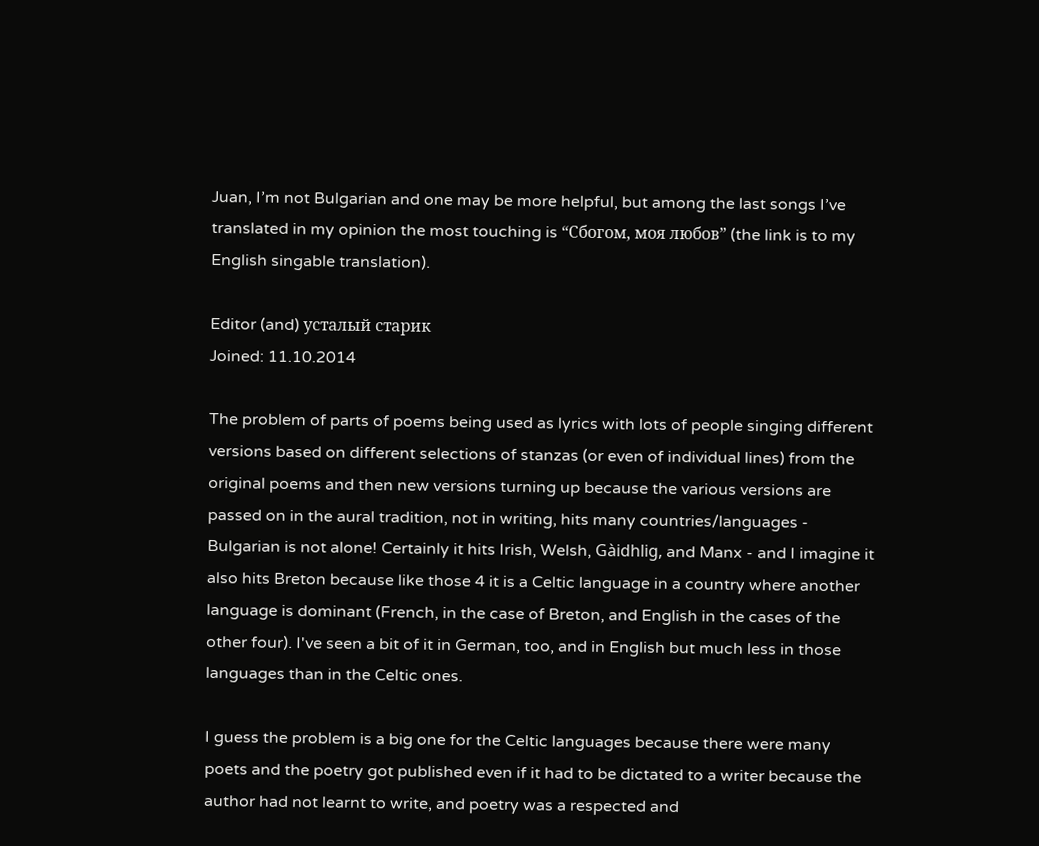Juan, I’m not Bulgarian and one may be more helpful, but among the last songs I’ve translated in my opinion the most touching is “Сбогом, моя любов” (the link is to my English singable translation).

Editor (and) усталый старик
Joined: 11.10.2014

The problem of parts of poems being used as lyrics with lots of people singing different versions based on different selections of stanzas (or even of individual lines) from the original poems and then new versions turning up because the various versions are passed on in the aural tradition, not in writing, hits many countries/languages - Bulgarian is not alone! Certainly it hits Irish, Welsh, Gàidhlig, and Manx - and I imagine it also hits Breton because like those 4 it is a Celtic language in a country where another language is dominant (French, in the case of Breton, and English in the cases of the other four). I've seen a bit of it in German, too, and in English but much less in those languages than in the Celtic ones.

I guess the problem is a big one for the Celtic languages because there were many poets and the poetry got published even if it had to be dictated to a writer because the author had not learnt to write, and poetry was a respected and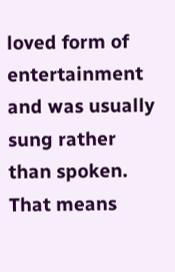loved form of entertainment and was usually sung rather than spoken. That means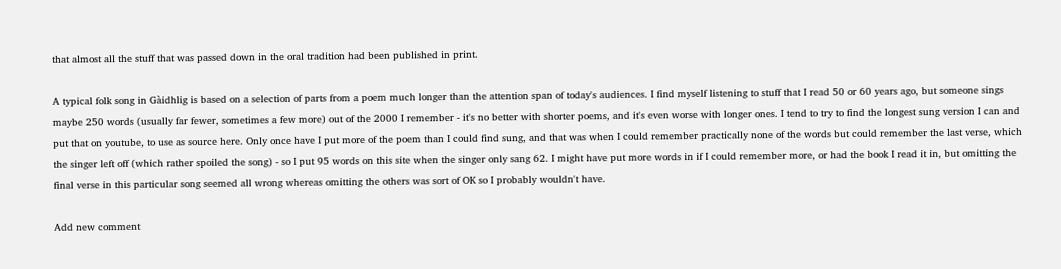that almost all the stuff that was passed down in the oral tradition had been published in print.

A typical folk song in Gàidhlig is based on a selection of parts from a poem much longer than the attention span of today's audiences. I find myself listening to stuff that I read 50 or 60 years ago, but someone sings maybe 250 words (usually far fewer, sometimes a few more) out of the 2000 I remember - it's no better with shorter poems, and it's even worse with longer ones. I tend to try to find the longest sung version I can and put that on youtube, to use as source here. Only once have I put more of the poem than I could find sung, and that was when I could remember practically none of the words but could remember the last verse, which the singer left off (which rather spoiled the song) - so I put 95 words on this site when the singer only sang 62. I might have put more words in if I could remember more, or had the book I read it in, but omitting the final verse in this particular song seemed all wrong whereas omitting the others was sort of OK so I probably wouldn't have.

Add new comment